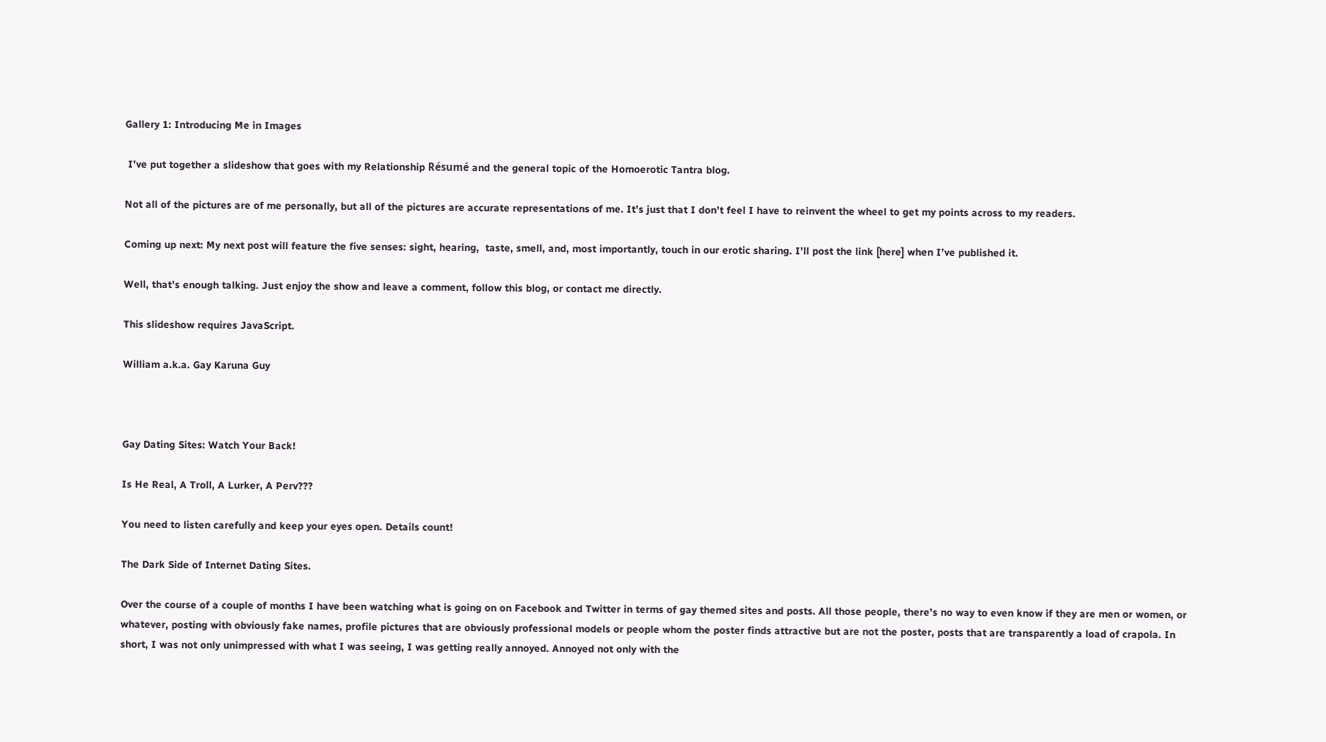Gallery 1: Introducing Me in Images

 I’ve put together a slideshow that goes with my Relationship Résumé and the general topic of the Homoerotic Tantra blog.

Not all of the pictures are of me personally, but all of the pictures are accurate representations of me. It’s just that I don’t feel I have to reinvent the wheel to get my points across to my readers.

Coming up next: My next post will feature the five senses: sight, hearing,  taste, smell, and, most importantly, touch in our erotic sharing. I’ll post the link [here] when I’ve published it.

Well, that’s enough talking. Just enjoy the show and leave a comment, follow this blog, or contact me directly.

This slideshow requires JavaScript.

William a.k.a. Gay Karuna Guy



Gay Dating Sites: Watch Your Back!

Is He Real, A Troll, A Lurker, A Perv???

You need to listen carefully and keep your eyes open. Details count!

The Dark Side of Internet Dating Sites.

Over the course of a couple of months I have been watching what is going on on Facebook and Twitter in terms of gay themed sites and posts. All those people, there’s no way to even know if they are men or women, or whatever, posting with obviously fake names, profile pictures that are obviously professional models or people whom the poster finds attractive but are not the poster, posts that are transparently a load of crapola. In short, I was not only unimpressed with what I was seeing, I was getting really annoyed. Annoyed not only with the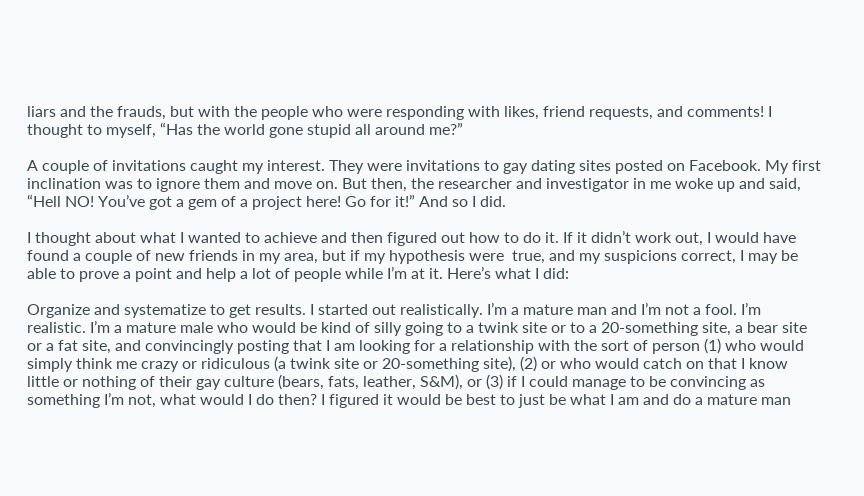liars and the frauds, but with the people who were responding with likes, friend requests, and comments! I thought to myself, “Has the world gone stupid all around me?”

A couple of invitations caught my interest. They were invitations to gay dating sites posted on Facebook. My first inclination was to ignore them and move on. But then, the researcher and investigator in me woke up and said, “Hell NO! You’ve got a gem of a project here! Go for it!” And so I did.

I thought about what I wanted to achieve and then figured out how to do it. If it didn’t work out, I would have found a couple of new friends in my area, but if my hypothesis were  true, and my suspicions correct, I may be able to prove a point and help a lot of people while I’m at it. Here’s what I did:

Organize and systematize to get results. I started out realistically. I’m a mature man and I’m not a fool. I’m realistic. I’m a mature male who would be kind of silly going to a twink site or to a 20-something site, a bear site or a fat site, and convincingly posting that I am looking for a relationship with the sort of person (1) who would simply think me crazy or ridiculous (a twink site or 20-something site), (2) or who would catch on that I know little or nothing of their gay culture (bears, fats, leather, S&M), or (3) if I could manage to be convincing as something I’m not, what would I do then? I figured it would be best to just be what I am and do a mature man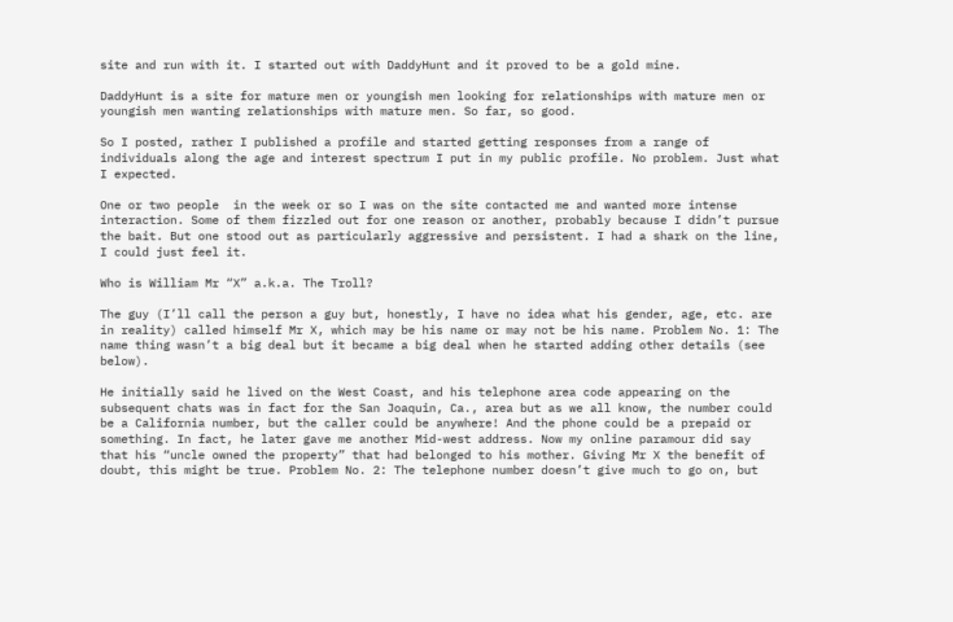site and run with it. I started out with DaddyHunt and it proved to be a gold mine.

DaddyHunt is a site for mature men or youngish men looking for relationships with mature men or youngish men wanting relationships with mature men. So far, so good.

So I posted, rather I published a profile and started getting responses from a range of individuals along the age and interest spectrum I put in my public profile. No problem. Just what I expected.

One or two people  in the week or so I was on the site contacted me and wanted more intense interaction. Some of them fizzled out for one reason or another, probably because I didn’t pursue the bait. But one stood out as particularly aggressive and persistent. I had a shark on the line, I could just feel it.

Who is William Mr “X” a.k.a. The Troll?

The guy (I’ll call the person a guy but, honestly, I have no idea what his gender, age, etc. are in reality) called himself Mr X, which may be his name or may not be his name. Problem No. 1: The name thing wasn’t a big deal but it became a big deal when he started adding other details (see below).

He initially said he lived on the West Coast, and his telephone area code appearing on the subsequent chats was in fact for the San Joaquin, Ca., area but as we all know, the number could be a California number, but the caller could be anywhere! And the phone could be a prepaid or something. In fact, he later gave me another Mid-west address. Now my online paramour did say that his “uncle owned the property” that had belonged to his mother. Giving Mr X the benefit of doubt, this might be true. Problem No. 2: The telephone number doesn’t give much to go on, but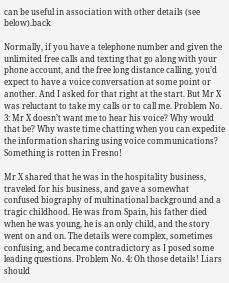can be useful in association with other details (see below).back

Normally, if you have a telephone number and given the unlimited free calls and texting that go along with your phone account, and the free long distance calling, you’d expect to have a voice conversation at some point or another. And I asked for that right at the start. But Mr X was reluctant to take my calls or to call me. Problem No. 3: Mr X doesn’t want me to hear his voice? Why would that be? Why waste time chatting when you can expedite the information sharing using voice communications? Something is rotten in Fresno!

Mr X shared that he was in the hospitality business, traveled for his business, and gave a somewhat confused biography of multinational background and a tragic childhood. He was from Spain, his father died when he was young, he is an only child, and the story went on and on. The details were complex, sometimes confusing, and became contradictory as I posed some leading questions. Problem No. 4: Oh those details! Liars should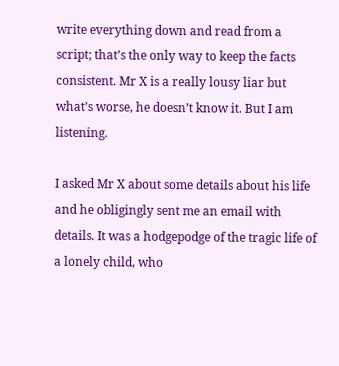write everything down and read from a script; that’s the only way to keep the facts consistent. Mr X is a really lousy liar but what’s worse, he doesn’t know it. But I am listening.

I asked Mr X about some details about his life and he obligingly sent me an email with details. It was a hodgepodge of the tragic life of a lonely child, who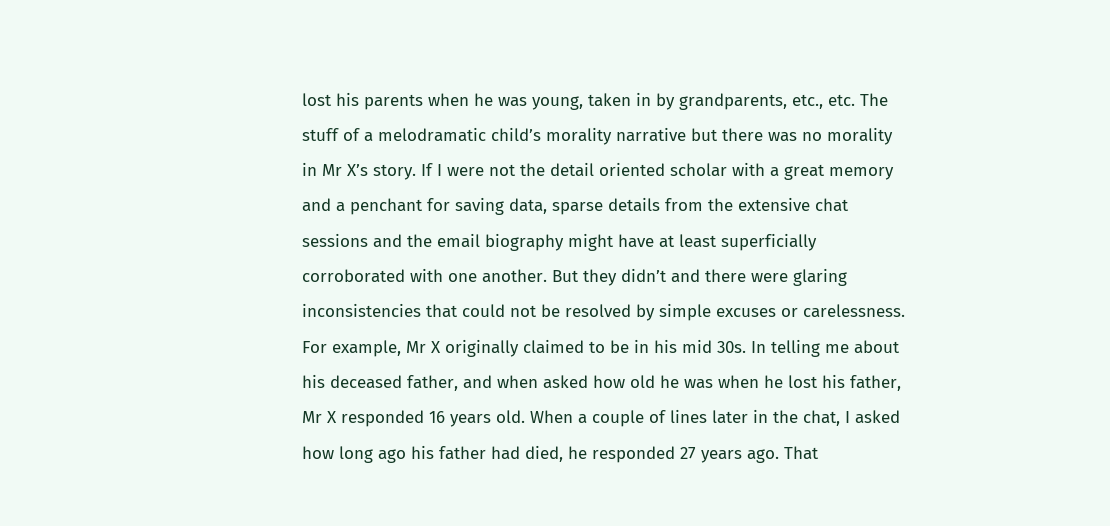lost his parents when he was young, taken in by grandparents, etc., etc. The stuff of a melodramatic child’s morality narrative but there was no morality in Mr X’s story. If I were not the detail oriented scholar with a great memory and a penchant for saving data, sparse details from the extensive chat sessions and the email biography might have at least superficially corroborated with one another. But they didn’t and there were glaring inconsistencies that could not be resolved by simple excuses or carelessness. For example, Mr X originally claimed to be in his mid 30s. In telling me about his deceased father, and when asked how old he was when he lost his father, Mr X responded 16 years old. When a couple of lines later in the chat, I asked how long ago his father had died, he responded 27 years ago. That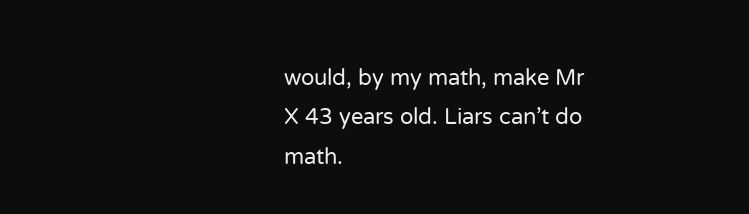would, by my math, make Mr X 43 years old. Liars can’t do math.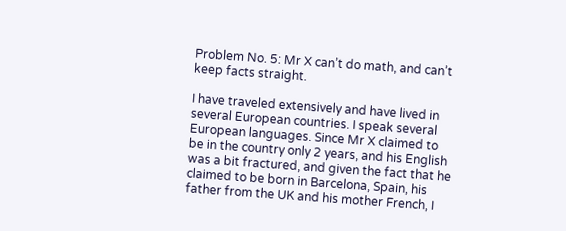Problem No. 5: Mr X can’t do math, and can’t keep facts straight.

I have traveled extensively and have lived in several European countries. I speak several European languages. Since Mr X claimed to be in the country only 2 years, and his English was a bit fractured, and given the fact that he claimed to be born in Barcelona, Spain, his father from the UK and his mother French, I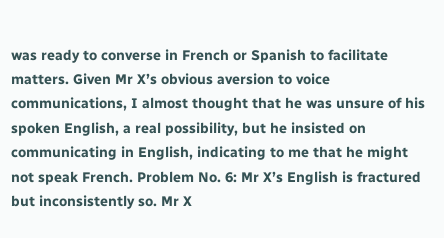was ready to converse in French or Spanish to facilitate matters. Given Mr X’s obvious aversion to voice communications, I almost thought that he was unsure of his spoken English, a real possibility, but he insisted on communicating in English, indicating to me that he might not speak French. Problem No. 6: Mr X’s English is fractured but inconsistently so. Mr X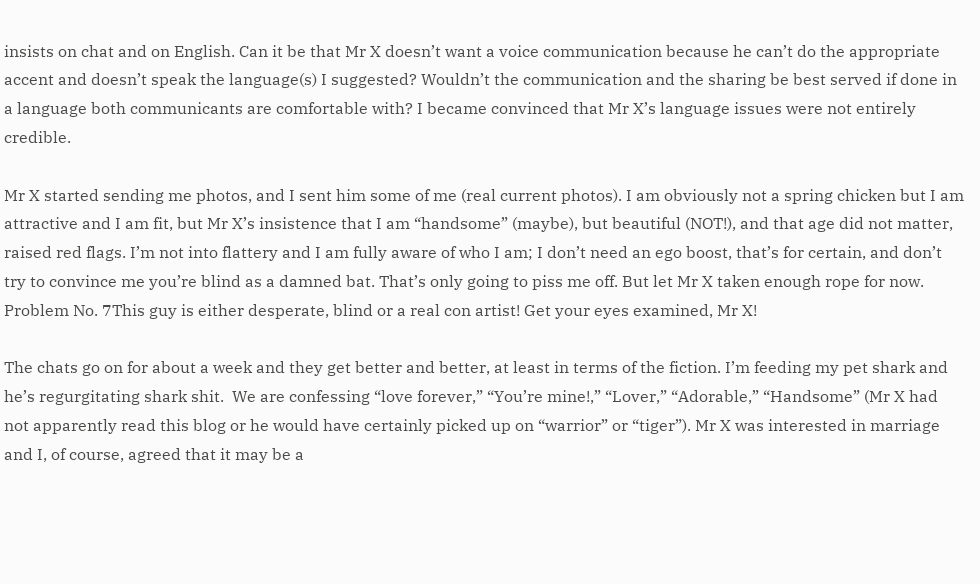insists on chat and on English. Can it be that Mr X doesn’t want a voice communication because he can’t do the appropriate accent and doesn’t speak the language(s) I suggested? Wouldn’t the communication and the sharing be best served if done in a language both communicants are comfortable with? I became convinced that Mr X’s language issues were not entirely credible.

Mr X started sending me photos, and I sent him some of me (real current photos). I am obviously not a spring chicken but I am attractive and I am fit, but Mr X’s insistence that I am “handsome” (maybe), but beautiful (NOT!), and that age did not matter, raised red flags. I’m not into flattery and I am fully aware of who I am; I don’t need an ego boost, that’s for certain, and don’t try to convince me you’re blind as a damned bat. That’s only going to piss me off. But let Mr X taken enough rope for now. Problem No. 7This guy is either desperate, blind or a real con artist! Get your eyes examined, Mr X!

The chats go on for about a week and they get better and better, at least in terms of the fiction. I’m feeding my pet shark and he’s regurgitating shark shit.  We are confessing “love forever,” “You’re mine!,” “Lover,” “Adorable,” “Handsome” (Mr X had not apparently read this blog or he would have certainly picked up on “warrior” or “tiger”). Mr X was interested in marriage and I, of course, agreed that it may be a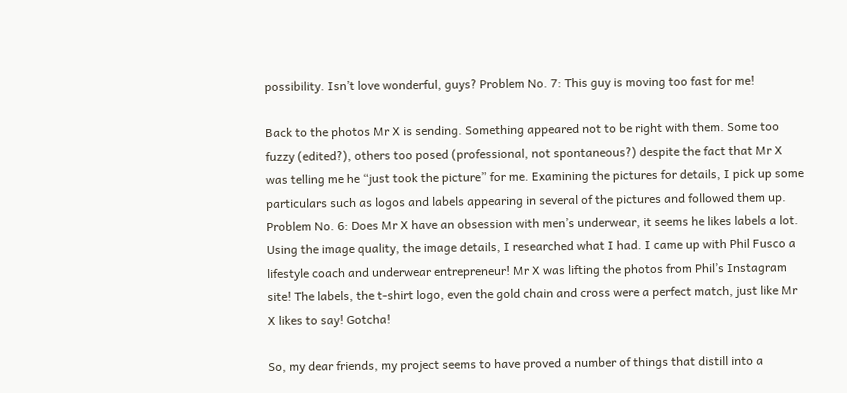possibility. Isn’t love wonderful, guys? Problem No. 7: This guy is moving too fast for me!

Back to the photos Mr X is sending. Something appeared not to be right with them. Some too fuzzy (edited?), others too posed (professional, not spontaneous?) despite the fact that Mr X was telling me he “just took the picture” for me. Examining the pictures for details, I pick up some particulars such as logos and labels appearing in several of the pictures and followed them up. Problem No. 6: Does Mr X have an obsession with men’s underwear, it seems he likes labels a lot. Using the image quality, the image details, I researched what I had. I came up with Phil Fusco a lifestyle coach and underwear entrepreneur! Mr X was lifting the photos from Phil’s Instagram site! The labels, the t-shirt logo, even the gold chain and cross were a perfect match, just like Mr X likes to say! Gotcha!

So, my dear friends, my project seems to have proved a number of things that distill into a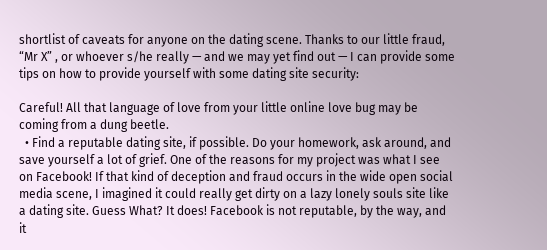shortlist of caveats for anyone on the dating scene. Thanks to our little fraud,  “Mr X” , or whoever s/he really — and we may yet find out — I can provide some tips on how to provide yourself with some dating site security:

Careful! All that language of love from your little online love bug may be coming from a dung beetle.
  • Find a reputable dating site, if possible. Do your homework, ask around, and save yourself a lot of grief. One of the reasons for my project was what I see on Facebook! If that kind of deception and fraud occurs in the wide open social media scene, I imagined it could really get dirty on a lazy lonely souls site like a dating site. Guess What? It does! Facebook is not reputable, by the way, and it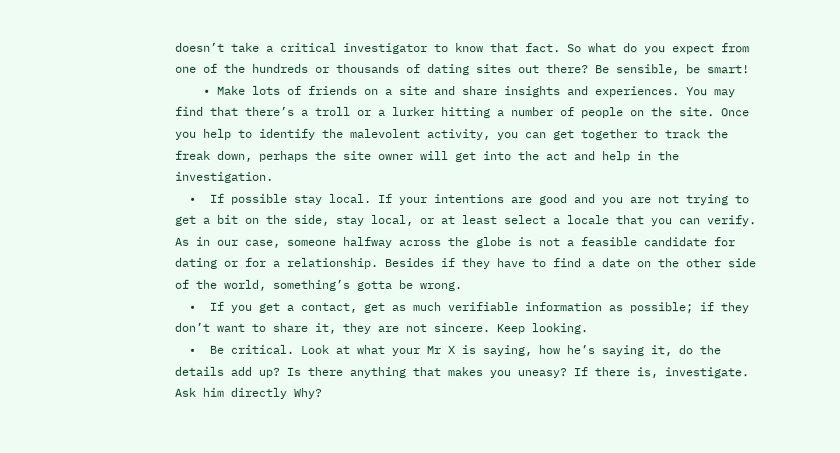doesn’t take a critical investigator to know that fact. So what do you expect from one of the hundreds or thousands of dating sites out there? Be sensible, be smart!
    • Make lots of friends on a site and share insights and experiences. You may find that there’s a troll or a lurker hitting a number of people on the site. Once you help to identify the malevolent activity, you can get together to track the freak down, perhaps the site owner will get into the act and help in the investigation.
  •  If possible stay local. If your intentions are good and you are not trying to get a bit on the side, stay local, or at least select a locale that you can verify. As in our case, someone halfway across the globe is not a feasible candidate for dating or for a relationship. Besides if they have to find a date on the other side of the world, something’s gotta be wrong.
  •  If you get a contact, get as much verifiable information as possible; if they don’t want to share it, they are not sincere. Keep looking.
  •  Be critical. Look at what your Mr X is saying, how he’s saying it, do the details add up? Is there anything that makes you uneasy? If there is, investigate. Ask him directly Why?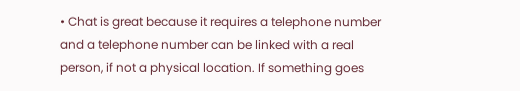• Chat is great because it requires a telephone number and a telephone number can be linked with a real person, if not a physical location. If something goes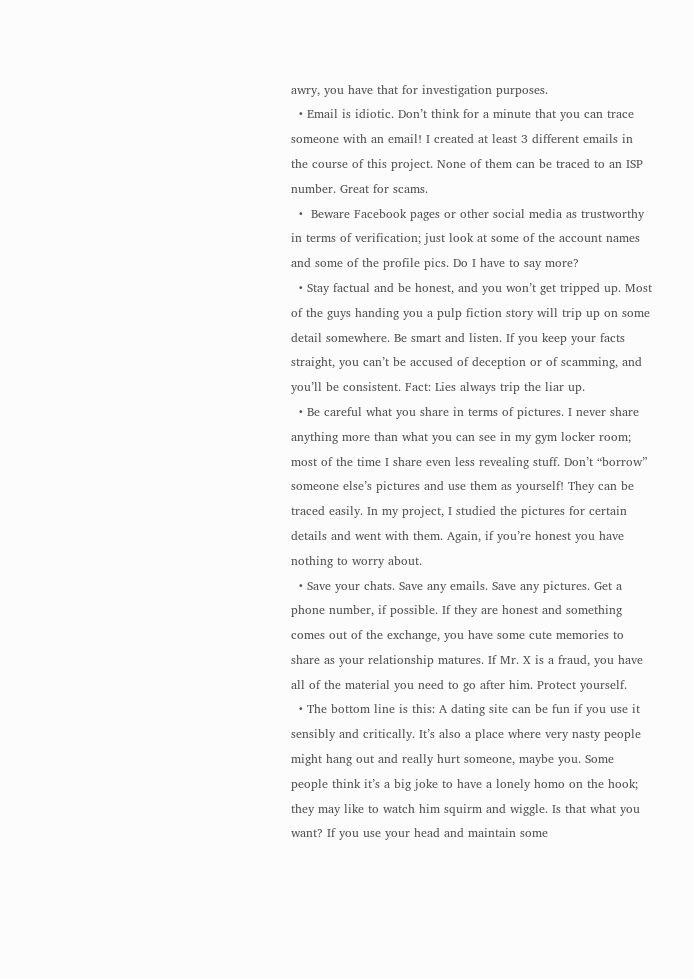awry, you have that for investigation purposes.
  • Email is idiotic. Don’t think for a minute that you can trace someone with an email! I created at least 3 different emails in the course of this project. None of them can be traced to an ISP number. Great for scams.
  •  Beware Facebook pages or other social media as trustworthy in terms of verification; just look at some of the account names and some of the profile pics. Do I have to say more?
  • Stay factual and be honest, and you won’t get tripped up. Most of the guys handing you a pulp fiction story will trip up on some detail somewhere. Be smart and listen. If you keep your facts straight, you can’t be accused of deception or of scamming, and you’ll be consistent. Fact: Lies always trip the liar up.
  • Be careful what you share in terms of pictures. I never share anything more than what you can see in my gym locker room; most of the time I share even less revealing stuff. Don’t “borrow” someone else’s pictures and use them as yourself! They can be traced easily. In my project, I studied the pictures for certain details and went with them. Again, if you’re honest you have nothing to worry about.
  • Save your chats. Save any emails. Save any pictures. Get a phone number, if possible. If they are honest and something comes out of the exchange, you have some cute memories to share as your relationship matures. If Mr. X is a fraud, you have all of the material you need to go after him. Protect yourself.
  • The bottom line is this: A dating site can be fun if you use it sensibly and critically. It’s also a place where very nasty people might hang out and really hurt someone, maybe you. Some people think it’s a big joke to have a lonely homo on the hook; they may like to watch him squirm and wiggle. Is that what you want? If you use your head and maintain some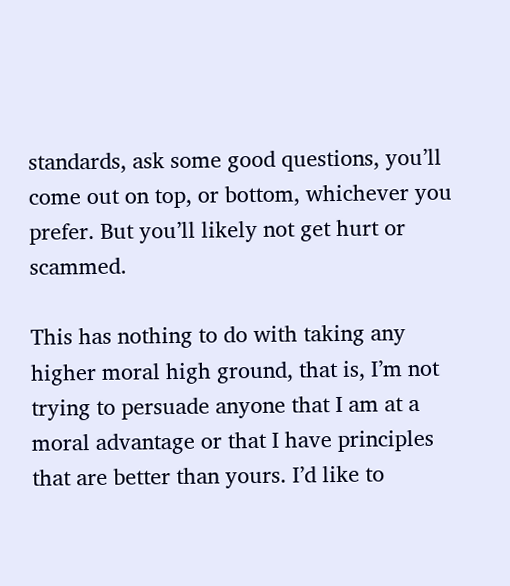standards, ask some good questions, you’ll come out on top, or bottom, whichever you prefer. But you’ll likely not get hurt or scammed.

This has nothing to do with taking any higher moral high ground, that is, I’m not trying to persuade anyone that I am at a moral advantage or that I have principles that are better than yours. I’d like to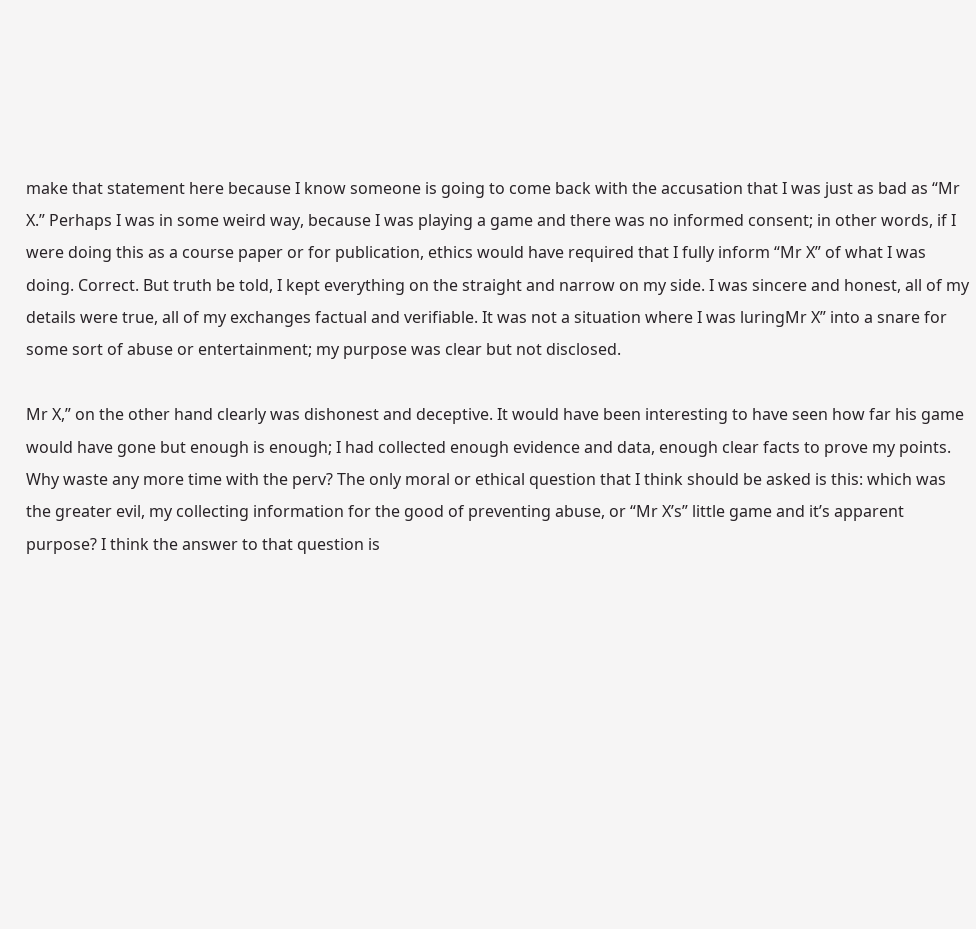make that statement here because I know someone is going to come back with the accusation that I was just as bad as “Mr X.” Perhaps I was in some weird way, because I was playing a game and there was no informed consent; in other words, if I were doing this as a course paper or for publication, ethics would have required that I fully inform “Mr X” of what I was doing. Correct. But truth be told, I kept everything on the straight and narrow on my side. I was sincere and honest, all of my details were true, all of my exchanges factual and verifiable. It was not a situation where I was luringMr X” into a snare for some sort of abuse or entertainment; my purpose was clear but not disclosed.

Mr X,” on the other hand clearly was dishonest and deceptive. It would have been interesting to have seen how far his game would have gone but enough is enough; I had collected enough evidence and data, enough clear facts to prove my points. Why waste any more time with the perv? The only moral or ethical question that I think should be asked is this: which was the greater evil, my collecting information for the good of preventing abuse, or “Mr X’s” little game and it’s apparent purpose? I think the answer to that question is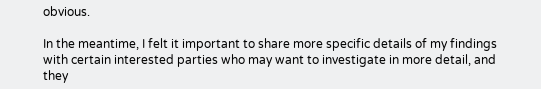obvious.

In the meantime, I felt it important to share more specific details of my findings with certain interested parties who may want to investigate in more detail, and they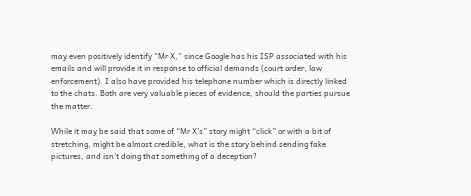may even positively identify “Mr X,” since Google has his ISP associated with his emails and will provide it in response to official demands (court order, law enforcement). I also have provided his telephone number which is directly linked to the chats. Both are very valuable pieces of evidence, should the parties pursue the matter.

While it may be said that some of “Mr X’s” story might “click” or with a bit of stretching, might be almost credible, what is the story behind sending fake pictures, and isn’t doing that something of a deception?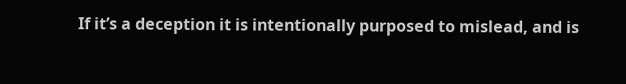If it’s a deception it is intentionally purposed to mislead, and is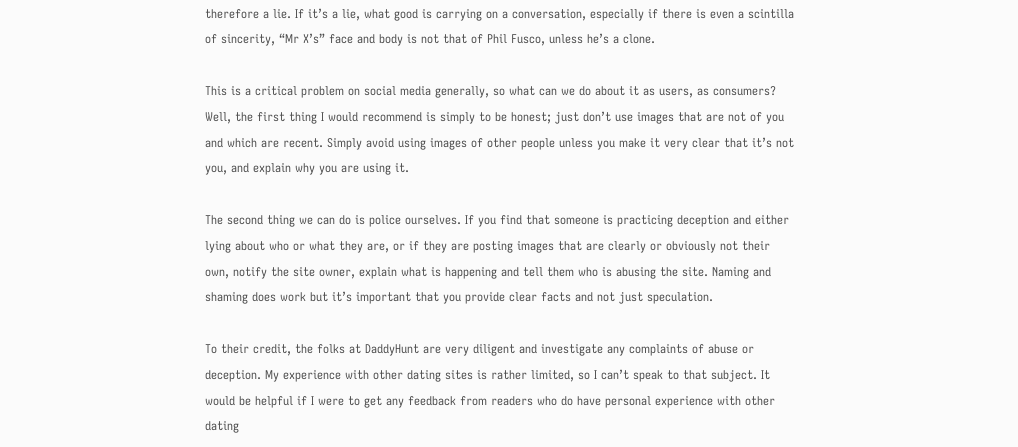therefore a lie. If it’s a lie, what good is carrying on a conversation, especially if there is even a scintilla of sincerity, “Mr X’s” face and body is not that of Phil Fusco, unless he’s a clone.

This is a critical problem on social media generally, so what can we do about it as users, as consumers? Well, the first thing I would recommend is simply to be honest; just don’t use images that are not of you and which are recent. Simply avoid using images of other people unless you make it very clear that it’s not you, and explain why you are using it.

The second thing we can do is police ourselves. If you find that someone is practicing deception and either lying about who or what they are, or if they are posting images that are clearly or obviously not their own, notify the site owner, explain what is happening and tell them who is abusing the site. Naming and shaming does work but it’s important that you provide clear facts and not just speculation.

To their credit, the folks at DaddyHunt are very diligent and investigate any complaints of abuse or deception. My experience with other dating sites is rather limited, so I can’t speak to that subject. It would be helpful if I were to get any feedback from readers who do have personal experience with other dating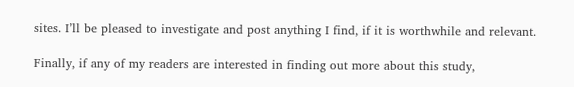sites. I’ll be pleased to investigate and post anything I find, if it is worthwhile and relevant.

Finally, if any of my readers are interested in finding out more about this study,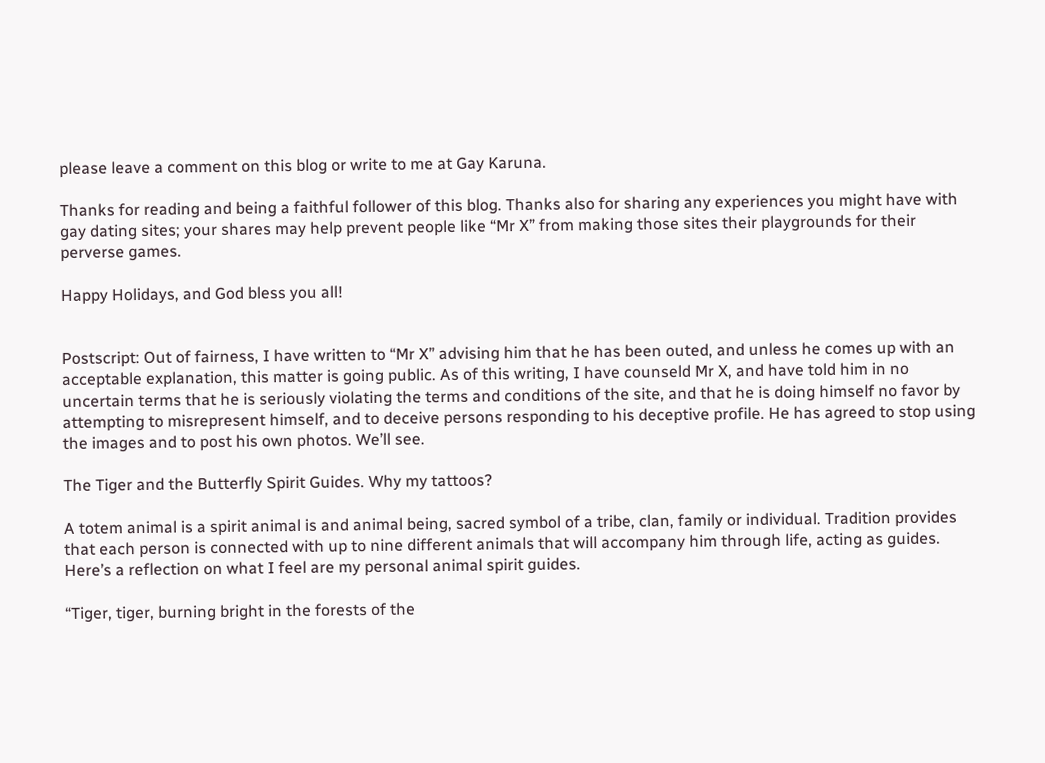please leave a comment on this blog or write to me at Gay Karuna.

Thanks for reading and being a faithful follower of this blog. Thanks also for sharing any experiences you might have with gay dating sites; your shares may help prevent people like “Mr X” from making those sites their playgrounds for their perverse games.

Happy Holidays, and God bless you all!


Postscript: Out of fairness, I have written to “Mr X” advising him that he has been outed, and unless he comes up with an acceptable explanation, this matter is going public. As of this writing, I have counseld Mr X, and have told him in no uncertain terms that he is seriously violating the terms and conditions of the site, and that he is doing himself no favor by attempting to misrepresent himself, and to deceive persons responding to his deceptive profile. He has agreed to stop using the images and to post his own photos. We’ll see.

The Tiger and the Butterfly Spirit Guides. Why my tattoos?

A totem animal is a spirit animal is and animal being, sacred symbol of a tribe, clan, family or individual. Tradition provides that each person is connected with up to nine different animals that will accompany him through life, acting as guides. Here’s a reflection on what I feel are my personal animal spirit guides.

“Tiger, tiger, burning bright in the forests of the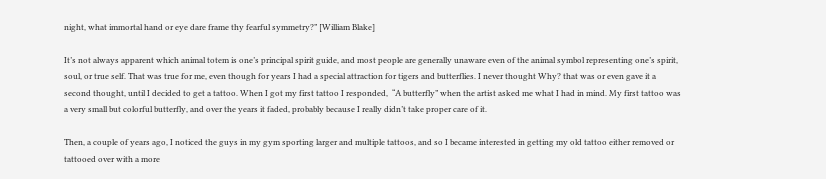night, what immortal hand or eye dare frame thy fearful symmetry?” [William Blake]

It’s not always apparent which animal totem is one’s principal spirit guide, and most people are generally unaware even of the animal symbol representing one’s spirit, soul, or true self. That was true for me, even though for years I had a special attraction for tigers and butterflies. I never thought Why? that was or even gave it a second thought, until I decided to get a tattoo. When I got my first tattoo I responded,  “A butterfly” when the artist asked me what I had in mind. My first tattoo was a very small but colorful butterfly, and over the years it faded, probably because I really didn’t take proper care of it.

Then, a couple of years ago, I noticed the guys in my gym sporting larger and multiple tattoos, and so I became interested in getting my old tattoo either removed or tattooed over with a more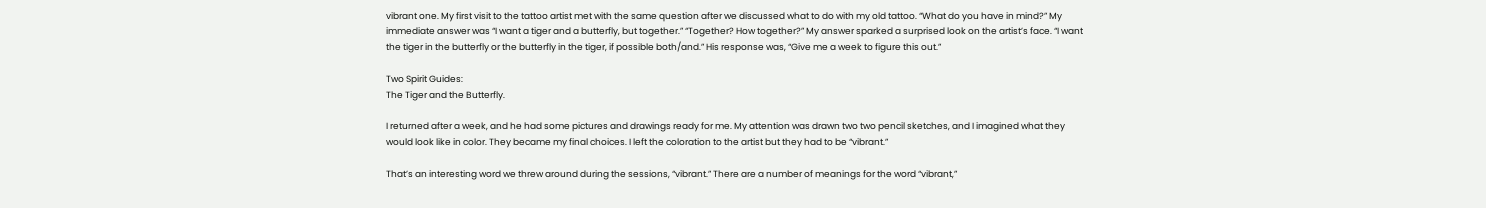vibrant one. My first visit to the tattoo artist met with the same question after we discussed what to do with my old tattoo. “What do you have in mind?” My immediate answer was “I want a tiger and a butterfly, but together.” “Together? How together?” My answer sparked a surprised look on the artist’s face. “I want the tiger in the butterfly or the butterfly in the tiger, if possible both/and.” His response was, “Give me a week to figure this out.”

Two Spirit Guides:
The Tiger and the Butterfly.

I returned after a week, and he had some pictures and drawings ready for me. My attention was drawn two two pencil sketches, and I imagined what they would look like in color. They became my final choices. I left the coloration to the artist but they had to be “vibrant.”

That’s an interesting word we threw around during the sessions, “vibrant.” There are a number of meanings for the word “vibrant,”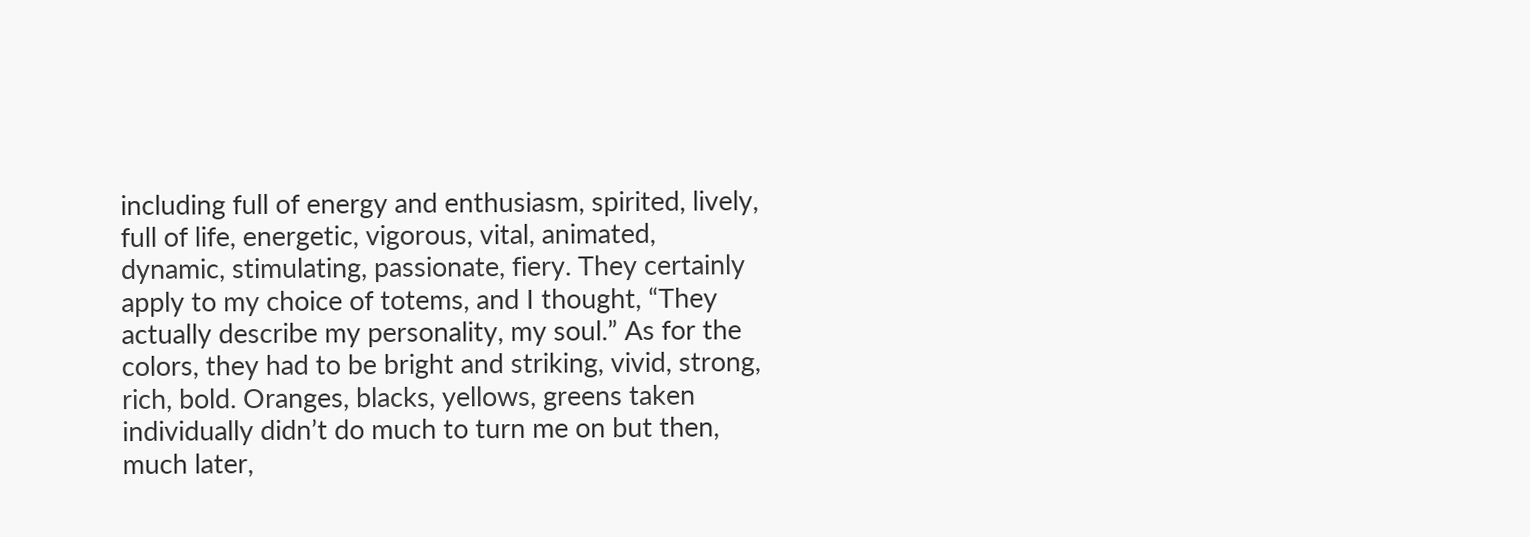including full of energy and enthusiasm, spirited, lively, full of life, energetic, vigorous, vital, animated, dynamic, stimulating, passionate, fiery. They certainly apply to my choice of totems, and I thought, “They actually describe my personality, my soul.” As for the colors, they had to be bright and striking, vivid, strong, rich, bold. Oranges, blacks, yellows, greens taken individually didn’t do much to turn me on but then, much later,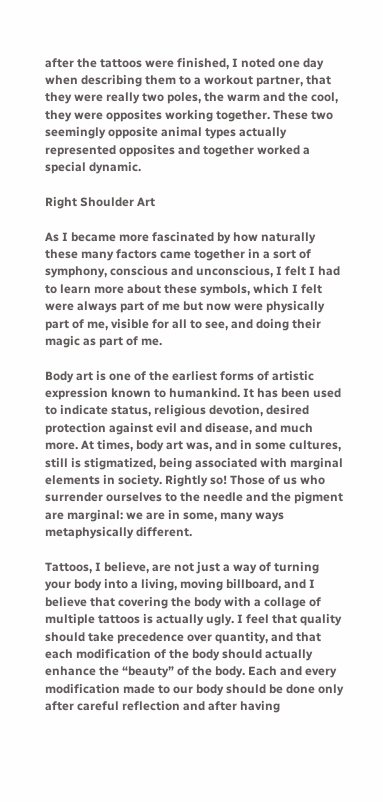after the tattoos were finished, I noted one day when describing them to a workout partner, that they were really two poles, the warm and the cool, they were opposites working together. These two seemingly opposite animal types actually represented opposites and together worked a special dynamic.

Right Shoulder Art

As I became more fascinated by how naturally these many factors came together in a sort of symphony, conscious and unconscious, I felt I had to learn more about these symbols, which I felt were always part of me but now were physically part of me, visible for all to see, and doing their magic as part of me.

Body art is one of the earliest forms of artistic expression known to humankind. It has been used to indicate status, religious devotion, desired protection against evil and disease, and much more. At times, body art was, and in some cultures, still is stigmatized, being associated with marginal elements in society. Rightly so! Those of us who surrender ourselves to the needle and the pigment are marginal: we are in some, many ways metaphysically different.

Tattoos, I believe, are not just a way of turning your body into a living, moving billboard, and I believe that covering the body with a collage of multiple tattoos is actually ugly. I feel that quality should take precedence over quantity, and that each modification of the body should actually enhance the “beauty” of the body. Each and every modification made to our body should be done only after careful reflection and after having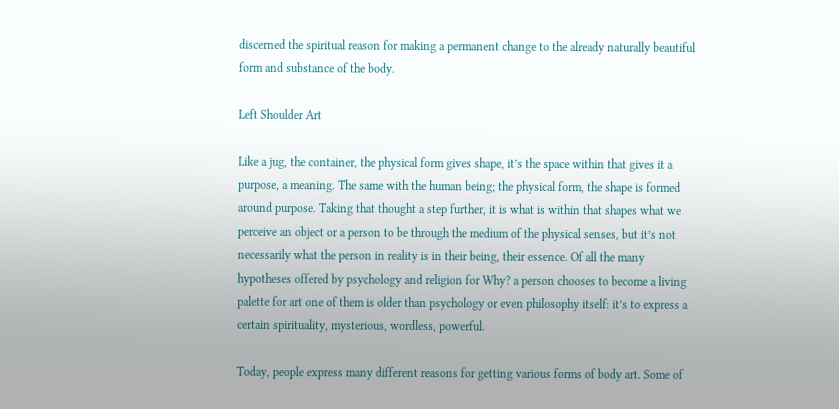discerned the spiritual reason for making a permanent change to the already naturally beautiful form and substance of the body.

Left Shoulder Art

Like a jug, the container, the physical form gives shape, it’s the space within that gives it a purpose, a meaning. The same with the human being; the physical form, the shape is formed around purpose. Taking that thought a step further, it is what is within that shapes what we perceive an object or a person to be through the medium of the physical senses, but it’s not necessarily what the person in reality is in their being, their essence. Of all the many hypotheses offered by psychology and religion for Why? a person chooses to become a living palette for art one of them is older than psychology or even philosophy itself: it’s to express a certain spirituality, mysterious, wordless, powerful.

Today, people express many different reasons for getting various forms of body art. Some of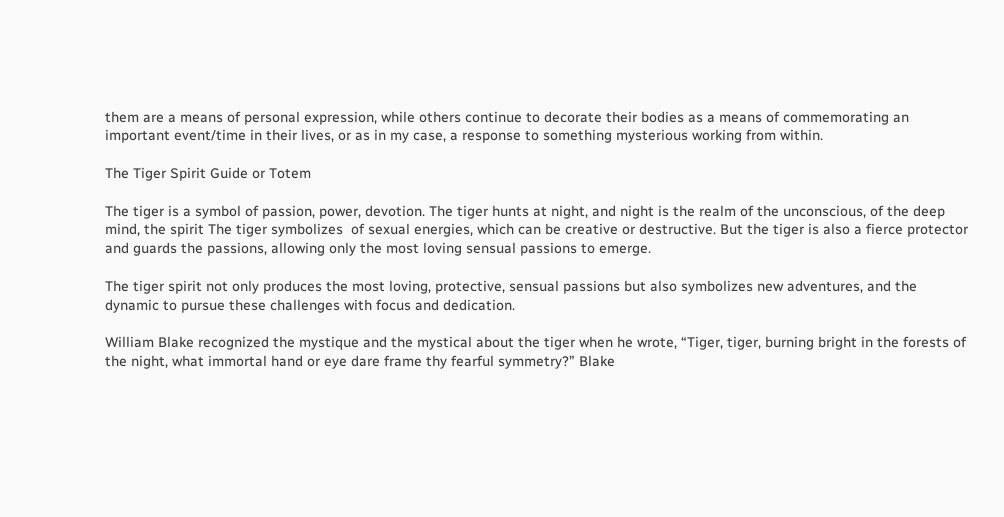them are a means of personal expression, while others continue to decorate their bodies as a means of commemorating an important event/time in their lives, or as in my case, a response to something mysterious working from within.

The Tiger Spirit Guide or Totem

The tiger is a symbol of passion, power, devotion. The tiger hunts at night, and night is the realm of the unconscious, of the deep mind, the spirit The tiger symbolizes  of sexual energies, which can be creative or destructive. But the tiger is also a fierce protector and guards the passions, allowing only the most loving sensual passions to emerge.

The tiger spirit not only produces the most loving, protective, sensual passions but also symbolizes new adventures, and the dynamic to pursue these challenges with focus and dedication.

William Blake recognized the mystique and the mystical about the tiger when he wrote, “Tiger, tiger, burning bright in the forests of the night, what immortal hand or eye dare frame thy fearful symmetry?” Blake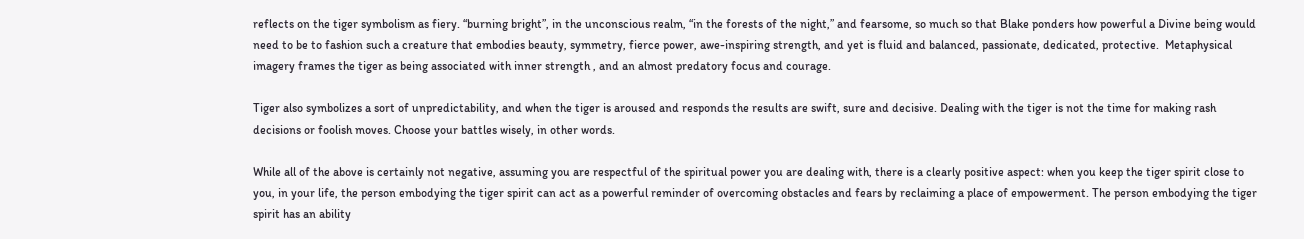reflects on the tiger symbolism as fiery. “burning bright”, in the unconscious realm, “in the forests of the night,” and fearsome, so much so that Blake ponders how powerful a Divine being would need to be to fashion such a creature that embodies beauty, symmetry, fierce power, awe-inspiring strength, and yet is fluid and balanced, passionate, dedicated, protective.  Metaphysical imagery frames the tiger as being associated with inner strength , and an almost predatory focus and courage.

Tiger also symbolizes a sort of unpredictability, and when the tiger is aroused and responds the results are swift, sure and decisive. Dealing with the tiger is not the time for making rash decisions or foolish moves. Choose your battles wisely, in other words.

While all of the above is certainly not negative, assuming you are respectful of the spiritual power you are dealing with, there is a clearly positive aspect: when you keep the tiger spirit close to you, in your life, the person embodying the tiger spirit can act as a powerful reminder of overcoming obstacles and fears by reclaiming a place of empowerment. The person embodying the tiger spirit has an ability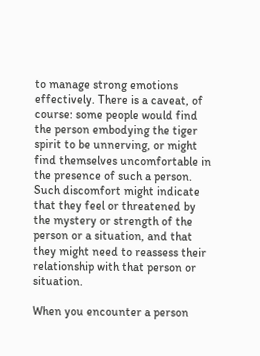to manage strong emotions effectively. There is a caveat, of course: some people would find the person embodying the tiger spirit to be unnerving, or might find themselves uncomfortable in the presence of such a person.  Such discomfort might indicate that they feel or threatened by the mystery or strength of the person or a situation, and that they might need to reassess their relationship with that person or situation.

When you encounter a person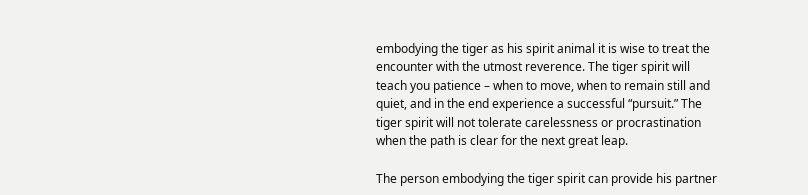embodying the tiger as his spirit animal it is wise to treat the encounter with the utmost reverence. The tiger spirit will teach you patience – when to move, when to remain still and quiet, and in the end experience a successful “pursuit.” The tiger spirit will not tolerate carelessness or procrastination when the path is clear for the next great leap.

The person embodying the tiger spirit can provide his partner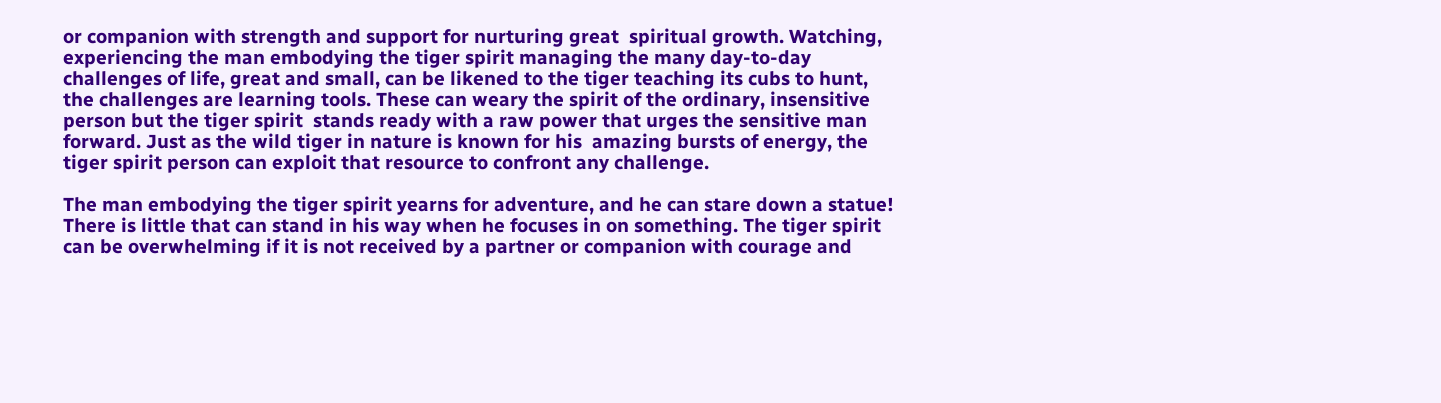or companion with strength and support for nurturing great  spiritual growth. Watching, experiencing the man embodying the tiger spirit managing the many day-to-day challenges of life, great and small, can be likened to the tiger teaching its cubs to hunt, the challenges are learning tools. These can weary the spirit of the ordinary, insensitive person but the tiger spirit  stands ready with a raw power that urges the sensitive man forward. Just as the wild tiger in nature is known for his  amazing bursts of energy, the tiger spirit person can exploit that resource to confront any challenge.

The man embodying the tiger spirit yearns for adventure, and he can stare down a statue! There is little that can stand in his way when he focuses in on something. The tiger spirit can be overwhelming if it is not received by a partner or companion with courage and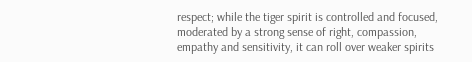respect; while the tiger spirit is controlled and focused, moderated by a strong sense of right, compassion, empathy and sensitivity, it can roll over weaker spirits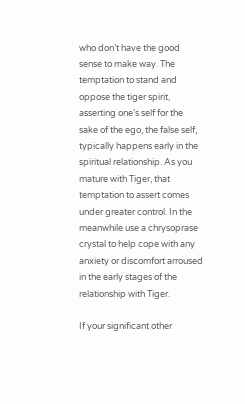who don’t have the good sense to make way. The temptation to stand and oppose the tiger spirit, asserting one’s self for the sake of the ego, the false self, typically happens early in the spiritual relationship. As you mature with Tiger, that temptation to assert comes under greater control. In the meanwhile use a chrysoprase crystal to help cope with any anxiety or discomfort arroused in the early stages of the relationship with Tiger.

If your significant other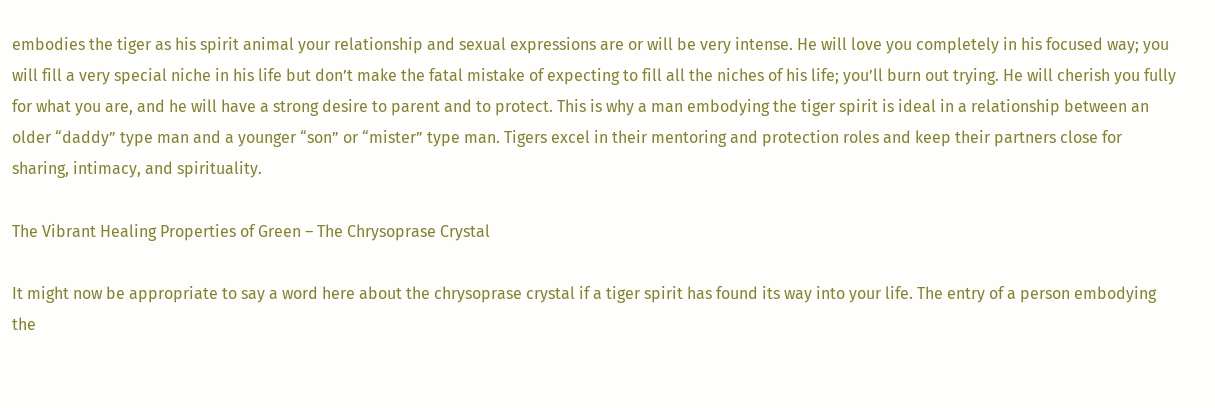embodies the tiger as his spirit animal your relationship and sexual expressions are or will be very intense. He will love you completely in his focused way; you will fill a very special niche in his life but don’t make the fatal mistake of expecting to fill all the niches of his life; you’ll burn out trying. He will cherish you fully for what you are, and he will have a strong desire to parent and to protect. This is why a man embodying the tiger spirit is ideal in a relationship between an older “daddy” type man and a younger “son” or “mister” type man. Tigers excel in their mentoring and protection roles and keep their partners close for sharing, intimacy, and spirituality.

The Vibrant Healing Properties of Green – The Chrysoprase Crystal

It might now be appropriate to say a word here about the chrysoprase crystal if a tiger spirit has found its way into your life. The entry of a person embodying the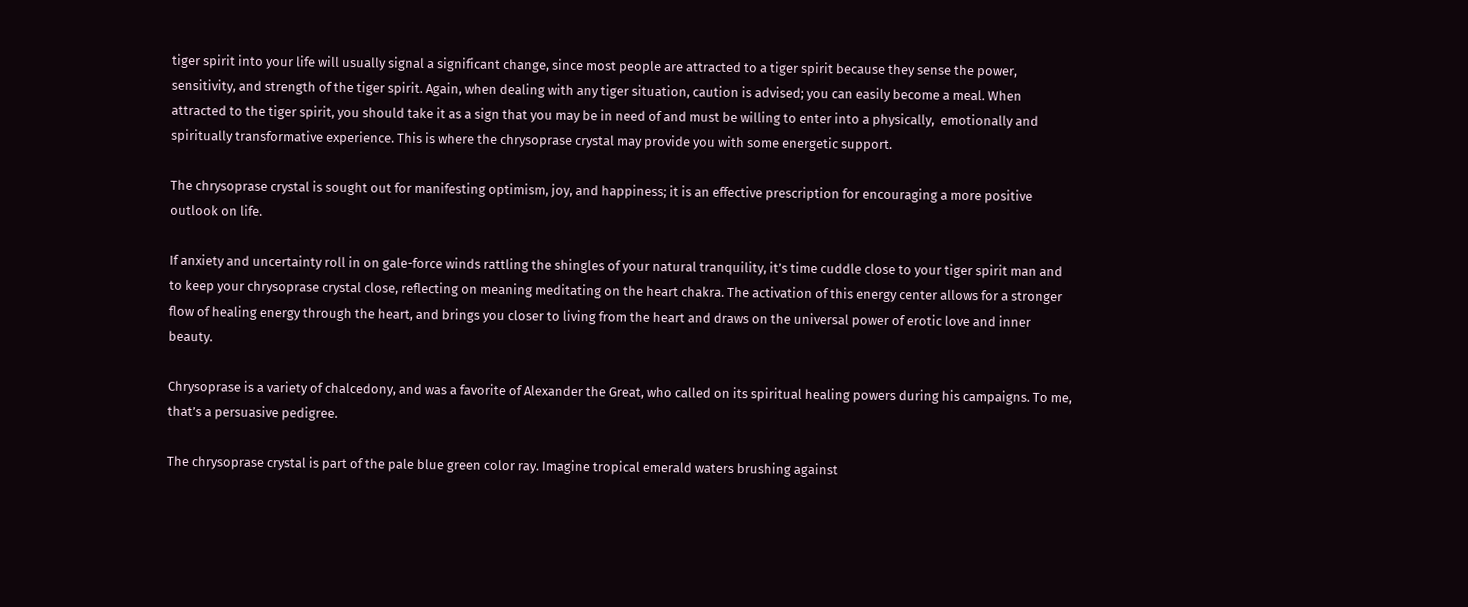tiger spirit into your life will usually signal a significant change, since most people are attracted to a tiger spirit because they sense the power, sensitivity, and strength of the tiger spirit. Again, when dealing with any tiger situation, caution is advised; you can easily become a meal. When attracted to the tiger spirit, you should take it as a sign that you may be in need of and must be willing to enter into a physically,  emotionally and spiritually transformative experience. This is where the chrysoprase crystal may provide you with some energetic support.

The chrysoprase crystal is sought out for manifesting optimism, joy, and happiness; it is an effective prescription for encouraging a more positive outlook on life.

If anxiety and uncertainty roll in on gale-force winds rattling the shingles of your natural tranquility, it’s time cuddle close to your tiger spirit man and to keep your chrysoprase crystal close, reflecting on meaning meditating on the heart chakra. The activation of this energy center allows for a stronger flow of healing energy through the heart, and brings you closer to living from the heart and draws on the universal power of erotic love and inner beauty.

Chrysoprase is a variety of chalcedony, and was a favorite of Alexander the Great, who called on its spiritual healing powers during his campaigns. To me, that’s a persuasive pedigree.

The chrysoprase crystal is part of the pale blue green color ray. Imagine tropical emerald waters brushing against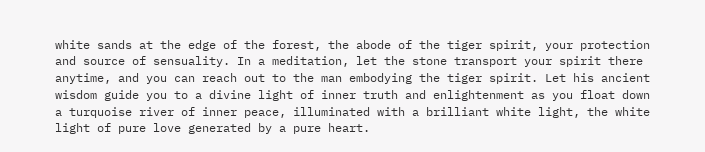white sands at the edge of the forest, the abode of the tiger spirit, your protection and source of sensuality. In a meditation, let the stone transport your spirit there anytime, and you can reach out to the man embodying the tiger spirit. Let his ancient wisdom guide you to a divine light of inner truth and enlightenment as you float down a turquoise river of inner peace, illuminated with a brilliant white light, the white light of pure love generated by a pure heart.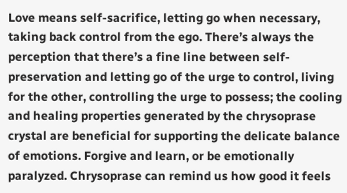Love means self-sacrifice, letting go when necessary, taking back control from the ego. There’s always the perception that there’s a fine line between self-preservation and letting go of the urge to control, living for the other, controlling the urge to possess; the cooling and healing properties generated by the chrysoprase crystal are beneficial for supporting the delicate balance of emotions. Forgive and learn, or be emotionally paralyzed. Chrysoprase can remind us how good it feels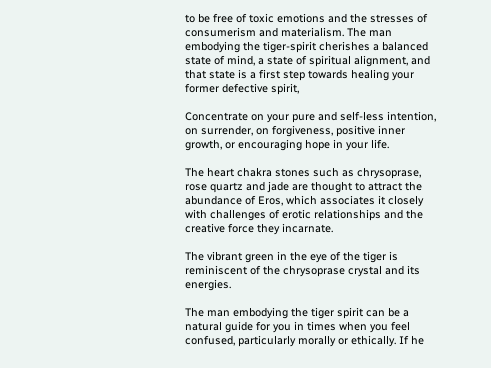to be free of toxic emotions and the stresses of consumerism and materialism. The man embodying the tiger-spirit cherishes a balanced state of mind, a state of spiritual alignment, and that state is a first step towards healing your former defective spirit,

Concentrate on your pure and self-less intention, on surrender, on forgiveness, positive inner growth, or encouraging hope in your life.

The heart chakra stones such as chrysoprase, rose quartz and jade are thought to attract the abundance of Eros, which associates it closely with challenges of erotic relationships and the creative force they incarnate.

The vibrant green in the eye of the tiger is reminiscent of the chrysoprase crystal and its energies.

The man embodying the tiger spirit can be a natural guide for you in times when you feel confused, particularly morally or ethically. If he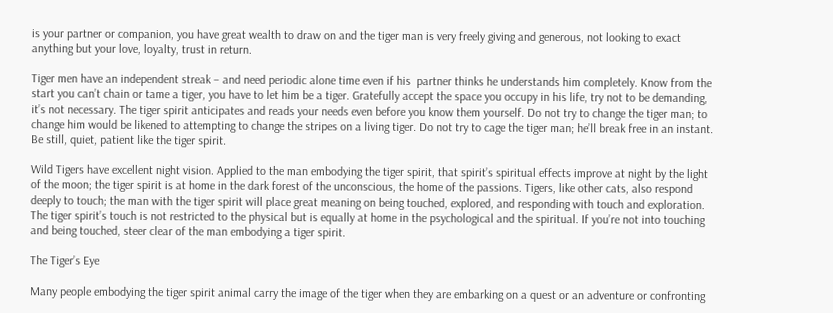is your partner or companion, you have great wealth to draw on and the tiger man is very freely giving and generous, not looking to exact anything but your love, loyalty, trust in return.

Tiger men have an independent streak – and need periodic alone time even if his  partner thinks he understands him completely. Know from the start you can’t chain or tame a tiger, you have to let him be a tiger. Gratefully accept the space you occupy in his life, try not to be demanding, it’s not necessary. The tiger spirit anticipates and reads your needs even before you know them yourself. Do not try to change the tiger man; to change him would be likened to attempting to change the stripes on a living tiger. Do not try to cage the tiger man; he’ll break free in an instant. Be still, quiet, patient like the tiger spirit.

Wild Tigers have excellent night vision. Applied to the man embodying the tiger spirit, that spirit’s spiritual effects improve at night by the light of the moon; the tiger spirit is at home in the dark forest of the unconscious, the home of the passions. Tigers, like other cats, also respond deeply to touch; the man with the tiger spirit will place great meaning on being touched, explored, and responding with touch and exploration. The tiger spirit’s touch is not restricted to the physical but is equally at home in the psychological and the spiritual. If you’re not into touching and being touched, steer clear of the man embodying a tiger spirit.

The Tiger’s Eye

Many people embodying the tiger spirit animal carry the image of the tiger when they are embarking on a quest or an adventure or confronting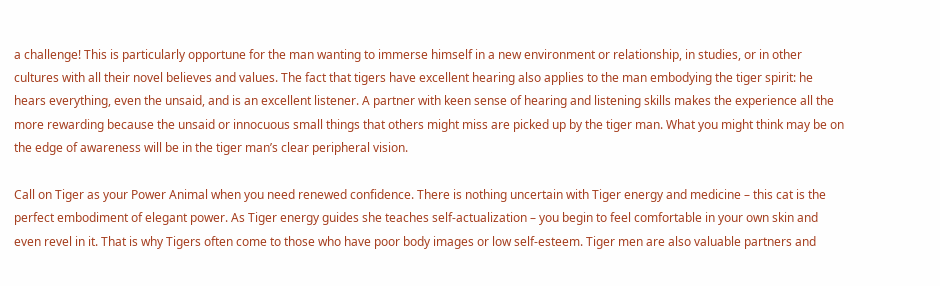a challenge! This is particularly opportune for the man wanting to immerse himself in a new environment or relationship, in studies, or in other cultures with all their novel believes and values. The fact that tigers have excellent hearing also applies to the man embodying the tiger spirit: he hears everything, even the unsaid, and is an excellent listener. A partner with keen sense of hearing and listening skills makes the experience all the more rewarding because the unsaid or innocuous small things that others might miss are picked up by the tiger man. What you might think may be on the edge of awareness will be in the tiger man’s clear peripheral vision.

Call on Tiger as your Power Animal when you need renewed confidence. There is nothing uncertain with Tiger energy and medicine – this cat is the perfect embodiment of elegant power. As Tiger energy guides she teaches self-actualization – you begin to feel comfortable in your own skin and even revel in it. That is why Tigers often come to those who have poor body images or low self-esteem. Tiger men are also valuable partners and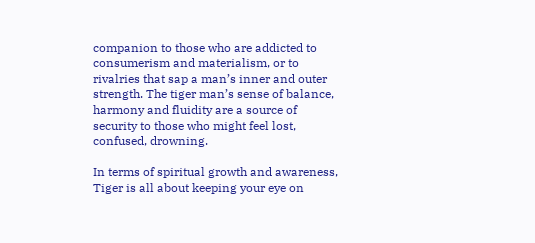companion to those who are addicted to consumerism and materialism, or to rivalries that sap a man’s inner and outer strength. The tiger man’s sense of balance, harmony and fluidity are a source of security to those who might feel lost, confused, drowning.

In terms of spiritual growth and awareness, Tiger is all about keeping your eye on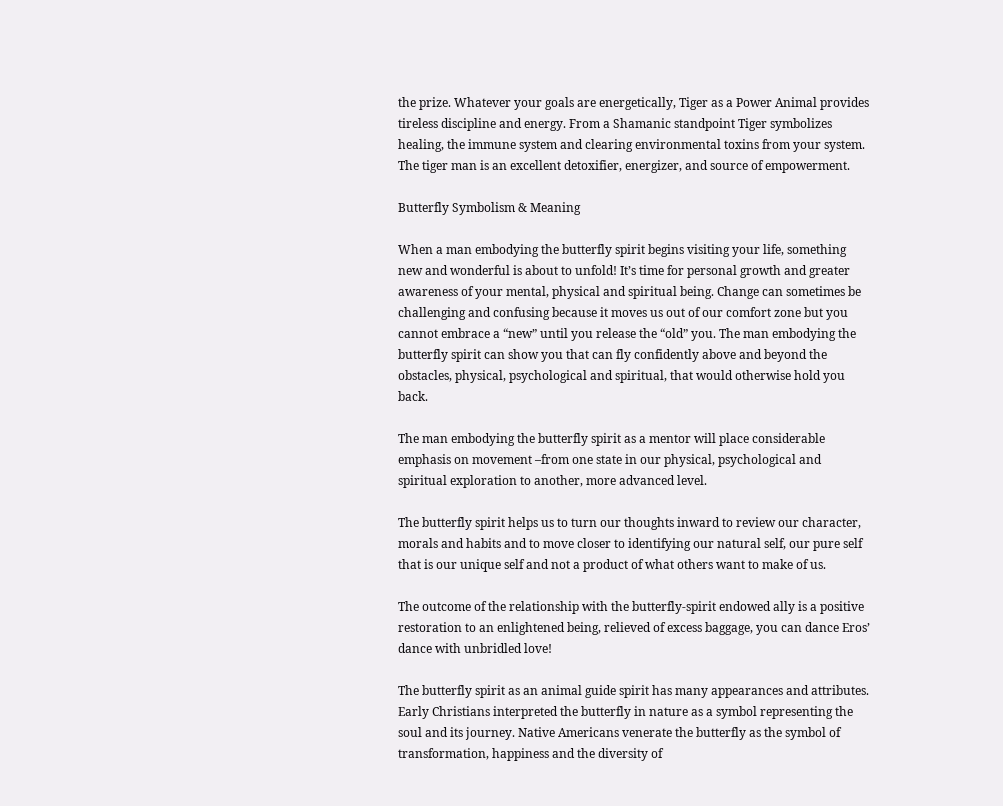the prize. Whatever your goals are energetically, Tiger as a Power Animal provides tireless discipline and energy. From a Shamanic standpoint Tiger symbolizes healing, the immune system and clearing environmental toxins from your system. The tiger man is an excellent detoxifier, energizer, and source of empowerment.

Butterfly Symbolism & Meaning

When a man embodying the butterfly spirit begins visiting your life, something new and wonderful is about to unfold! It’s time for personal growth and greater awareness of your mental, physical and spiritual being. Change can sometimes be challenging and confusing because it moves us out of our comfort zone but you  cannot embrace a “new” until you release the “old” you. The man embodying the butterfly spirit can show you that can fly confidently above and beyond the obstacles, physical, psychological and spiritual, that would otherwise hold you back.

The man embodying the butterfly spirit as a mentor will place considerable emphasis on movement –from one state in our physical, psychological and spiritual exploration to another, more advanced level.

The butterfly spirit helps us to turn our thoughts inward to review our character, morals and habits and to move closer to identifying our natural self, our pure self that is our unique self and not a product of what others want to make of us.

The outcome of the relationship with the butterfly-spirit endowed ally is a positive restoration to an enlightened being, relieved of excess baggage, you can dance Eros’ dance with unbridled love!

The butterfly spirit as an animal guide spirit has many appearances and attributes. Early Christians interpreted the butterfly in nature as a symbol representing the soul and its journey. Native Americans venerate the butterfly as the symbol of transformation, happiness and the diversity of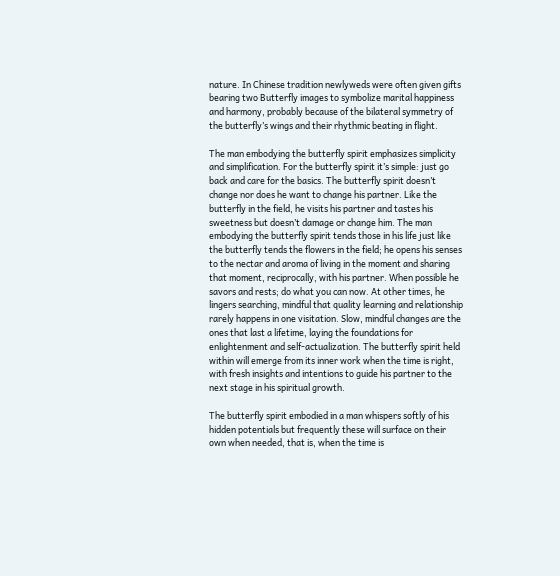nature. In Chinese tradition newlyweds were often given gifts bearing two Butterfly images to symbolize marital happiness and harmony, probably because of the bilateral symmetry of the butterfly’s wings and their rhythmic beating in flight.

The man embodying the butterfly spirit emphasizes simplicity and simplification. For the butterfly spirit it’s simple: just go back and care for the basics. The butterfly spirit doesn’t change nor does he want to change his partner. Like the butterfly in the field, he visits his partner and tastes his sweetness but doesn’t damage or change him. The man embodying the butterfly spirit tends those in his life just like the butterfly tends the flowers in the field; he opens his senses to the nectar and aroma of living in the moment and sharing that moment, reciprocally, with his partner. When possible he savors and rests; do what you can now. At other times, he lingers searching, mindful that quality learning and relationship rarely happens in one visitation. Slow, mindful changes are the ones that last a lifetime, laying the foundations for enlightenment and self-actualization. The butterfly spirit held within will emerge from its inner work when the time is right, with fresh insights and intentions to guide his partner to the next stage in his spiritual growth.

The butterfly spirit embodied in a man whispers softly of his hidden potentials but frequently these will surface on their own when needed, that is, when the time is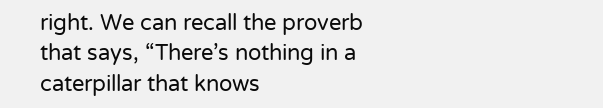right. We can recall the proverb that says, “There’s nothing in a caterpillar that knows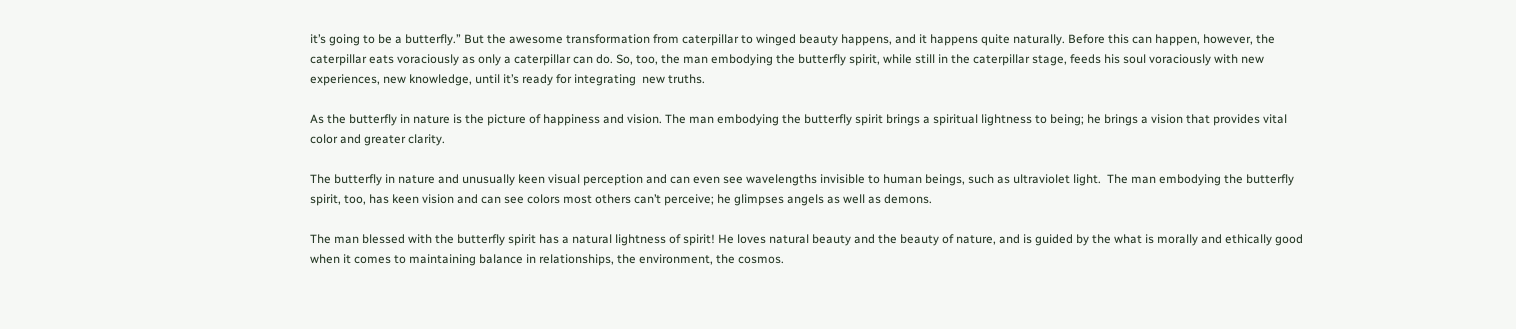it’s going to be a butterfly.” But the awesome transformation from caterpillar to winged beauty happens, and it happens quite naturally. Before this can happen, however, the caterpillar eats voraciously as only a caterpillar can do. So, too, the man embodying the butterfly spirit, while still in the caterpillar stage, feeds his soul voraciously with new  experiences, new knowledge, until it’s ready for integrating  new truths.

As the butterfly in nature is the picture of happiness and vision. The man embodying the butterfly spirit brings a spiritual lightness to being; he brings a vision that provides vital color and greater clarity.

The butterfly in nature and unusually keen visual perception and can even see wavelengths invisible to human beings, such as ultraviolet light.  The man embodying the butterfly spirit, too, has keen vision and can see colors most others can’t perceive; he glimpses angels as well as demons.

The man blessed with the butterfly spirit has a natural lightness of spirit! He loves natural beauty and the beauty of nature, and is guided by the what is morally and ethically good when it comes to maintaining balance in relationships, the environment, the cosmos.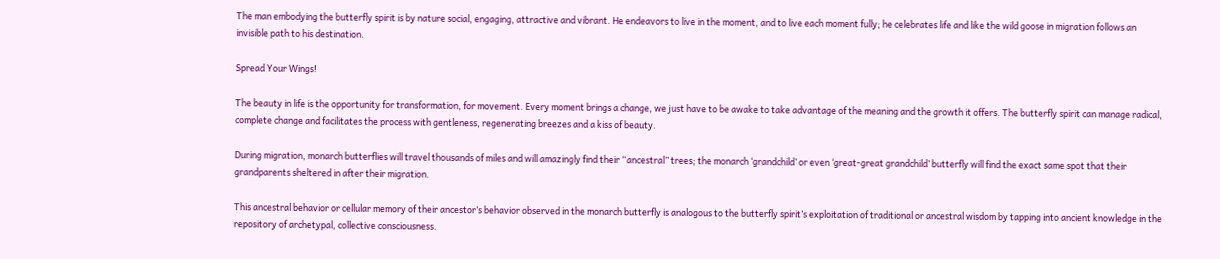The man embodying the butterfly spirit is by nature social, engaging, attractive and vibrant. He endeavors to live in the moment, and to live each moment fully; he celebrates life and like the wild goose in migration follows an invisible path to his destination.

Spread Your Wings!

The beauty in life is the opportunity for transformation, for movement. Every moment brings a change, we just have to be awake to take advantage of the meaning and the growth it offers. The butterfly spirit can manage radical, complete change and facilitates the process with gentleness, regenerating breezes and a kiss of beauty.

During migration, monarch butterflies will travel thousands of miles and will amazingly find their “ancestral” trees; the monarch ‘grandchild’ or even ‘great-great grandchild’ butterfly will find the exact same spot that their grandparents sheltered in after their migration.

This ancestral behavior or cellular memory of their ancestor’s behavior observed in the monarch butterfly is analogous to the butterfly spirit’s exploitation of traditional or ancestral wisdom by tapping into ancient knowledge in the repository of archetypal, collective consciousness.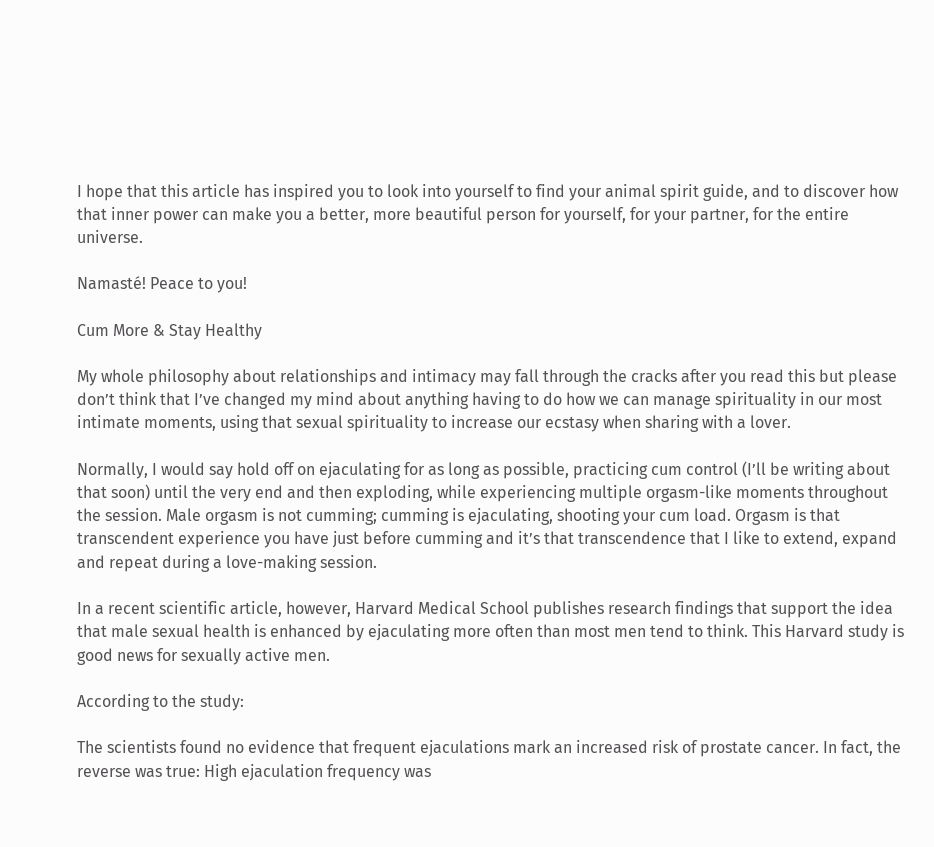I hope that this article has inspired you to look into yourself to find your animal spirit guide, and to discover how that inner power can make you a better, more beautiful person for yourself, for your partner, for the entire universe.

Namasté! Peace to you!

Cum More & Stay Healthy

My whole philosophy about relationships and intimacy may fall through the cracks after you read this but please don’t think that I’ve changed my mind about anything having to do how we can manage spirituality in our most intimate moments, using that sexual spirituality to increase our ecstasy when sharing with a lover.

Normally, I would say hold off on ejaculating for as long as possible, practicing cum control (I’ll be writing about that soon) until the very end and then exploding, while experiencing multiple orgasm-like moments throughout the session. Male orgasm is not cumming; cumming is ejaculating, shooting your cum load. Orgasm is that transcendent experience you have just before cumming and it’s that transcendence that I like to extend, expand and repeat during a love-making session.

In a recent scientific article, however, Harvard Medical School publishes research findings that support the idea that male sexual health is enhanced by ejaculating more often than most men tend to think. This Harvard study is good news for sexually active men.

According to the study:

The scientists found no evidence that frequent ejaculations mark an increased risk of prostate cancer. In fact, the reverse was true: High ejaculation frequency was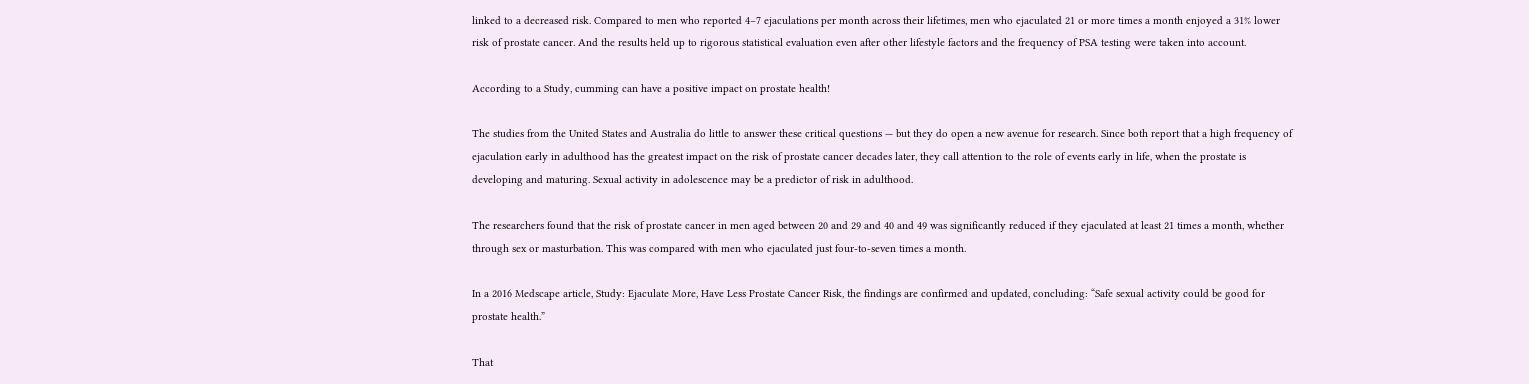linked to a decreased risk. Compared to men who reported 4–7 ejaculations per month across their lifetimes, men who ejaculated 21 or more times a month enjoyed a 31% lower risk of prostate cancer. And the results held up to rigorous statistical evaluation even after other lifestyle factors and the frequency of PSA testing were taken into account.

According to a Study, cumming can have a positive impact on prostate health!

The studies from the United States and Australia do little to answer these critical questions — but they do open a new avenue for research. Since both report that a high frequency of ejaculation early in adulthood has the greatest impact on the risk of prostate cancer decades later, they call attention to the role of events early in life, when the prostate is developing and maturing. Sexual activity in adolescence may be a predictor of risk in adulthood.

The researchers found that the risk of prostate cancer in men aged between 20 and 29 and 40 and 49 was significantly reduced if they ejaculated at least 21 times a month, whether through sex or masturbation. This was compared with men who ejaculated just four-to-seven times a month.

In a 2016 Medscape article, Study: Ejaculate More, Have Less Prostate Cancer Risk, the findings are confirmed and updated, concluding: “Safe sexual activity could be good for prostate health.”

That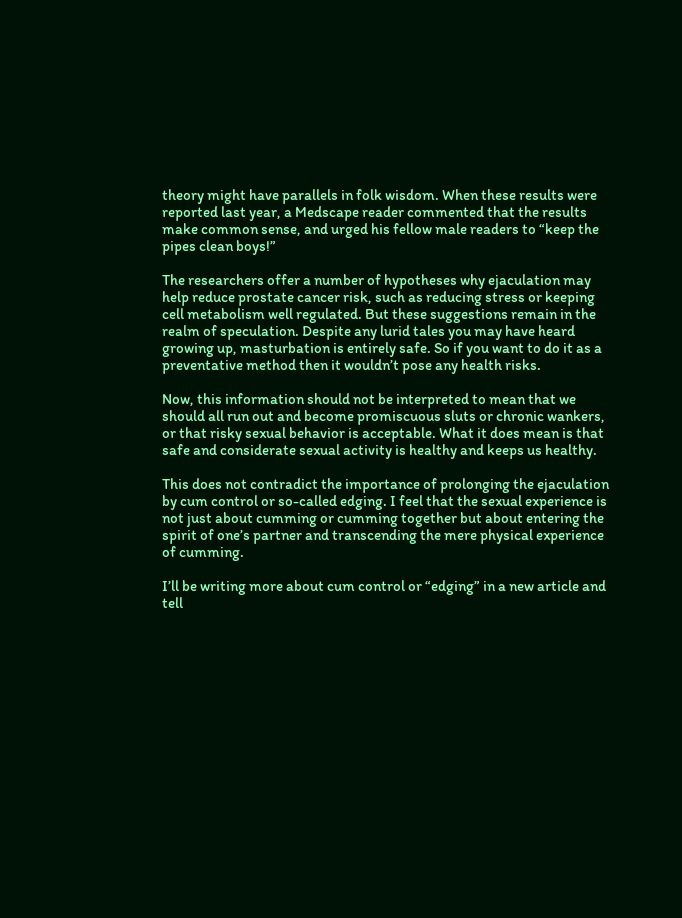theory might have parallels in folk wisdom. When these results were reported last year, a Medscape reader commented that the results make common sense, and urged his fellow male readers to “keep the pipes clean boys!”

The researchers offer a number of hypotheses why ejaculation may help reduce prostate cancer risk, such as reducing stress or keeping cell metabolism well regulated. But these suggestions remain in the realm of speculation. Despite any lurid tales you may have heard growing up, masturbation is entirely safe. So if you want to do it as a preventative method then it wouldn’t pose any health risks.

Now, this information should not be interpreted to mean that we should all run out and become promiscuous sluts or chronic wankers, or that risky sexual behavior is acceptable. What it does mean is that safe and considerate sexual activity is healthy and keeps us healthy.

This does not contradict the importance of prolonging the ejaculation by cum control or so-called edging. I feel that the sexual experience is not just about cumming or cumming together but about entering the spirit of one’s partner and transcending the mere physical experience of cumming.

I’ll be writing more about cum control or “edging” in a new article and tell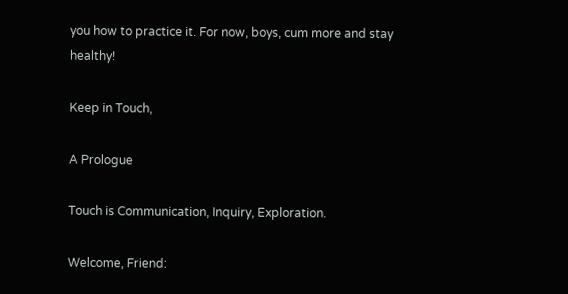you how to practice it. For now, boys, cum more and stay healthy!

Keep in Touch,

A Prologue

Touch is Communication, Inquiry, Exploration.

Welcome, Friend: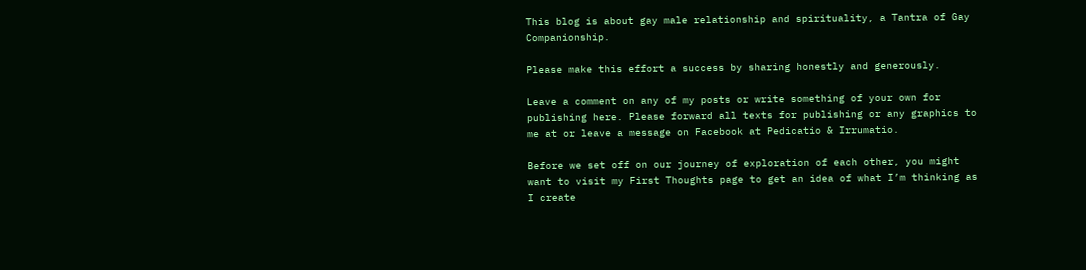This blog is about gay male relationship and spirituality, a Tantra of Gay Companionship.

Please make this effort a success by sharing honestly and generously.

Leave a comment on any of my posts or write something of your own for publishing here. Please forward all texts for publishing or any graphics to me at or leave a message on Facebook at Pedicatio & Irrumatio.

Before we set off on our journey of exploration of each other, you might want to visit my First Thoughts page to get an idea of what I’m thinking as I create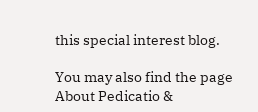this special interest blog.

You may also find the page About Pedicatio &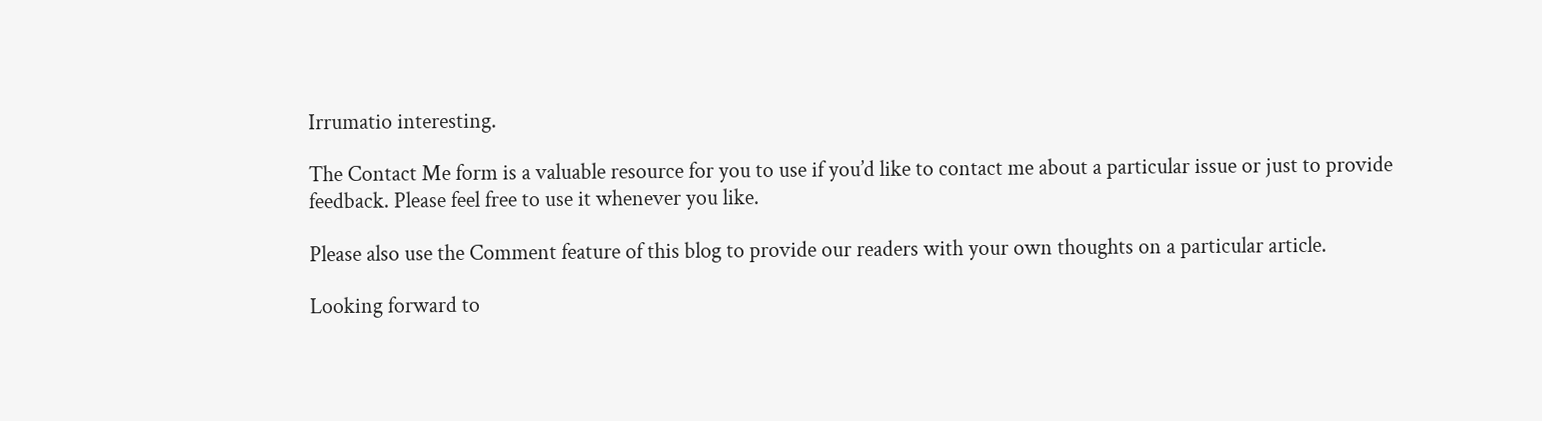Irrumatio interesting.

The Contact Me form is a valuable resource for you to use if you’d like to contact me about a particular issue or just to provide feedback. Please feel free to use it whenever you like.

Please also use the Comment feature of this blog to provide our readers with your own thoughts on a particular article.

Looking forward to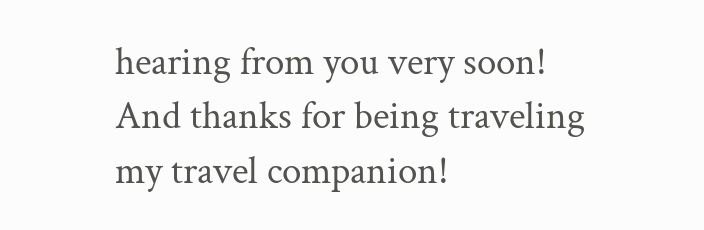hearing from you very soon! And thanks for being traveling my travel companion!